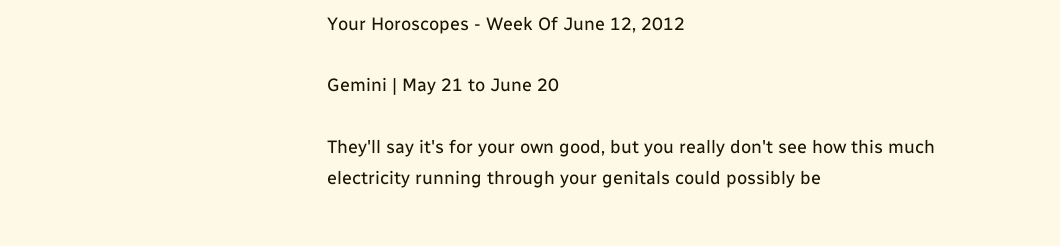Your Horoscopes - Week Of June 12, 2012

Gemini | May 21 to June 20

They'll say it's for your own good, but you really don't see how this much electricity running through your genitals could possibly be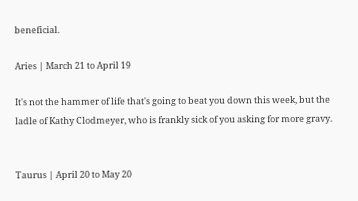beneficial.

Aries | March 21 to April 19

It's not the hammer of life that's going to beat you down this week, but the ladle of Kathy Clodmeyer, who is frankly sick of you asking for more gravy.


Taurus | April 20 to May 20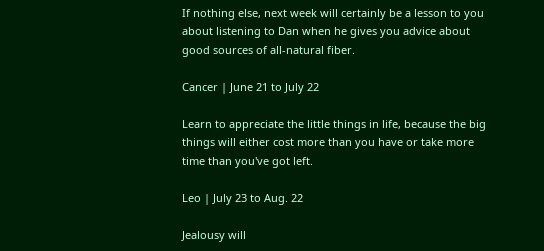If nothing else, next week will certainly be a lesson to you about listening to Dan when he gives you advice about good sources of all-natural fiber.

Cancer | June 21 to July 22

Learn to appreciate the little things in life, because the big things will either cost more than you have or take more time than you've got left.

Leo | July 23 to Aug. 22

Jealousy will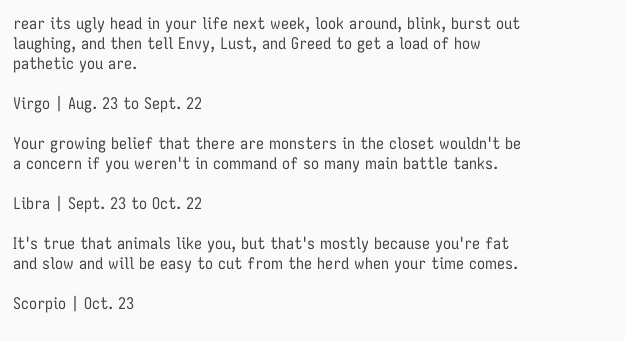rear its ugly head in your life next week, look around, blink, burst out laughing, and then tell Envy, Lust, and Greed to get a load of how pathetic you are.

Virgo | Aug. 23 to Sept. 22

Your growing belief that there are monsters in the closet wouldn't be a concern if you weren't in command of so many main battle tanks.

Libra | Sept. 23 to Oct. 22

It's true that animals like you, but that's mostly because you're fat and slow and will be easy to cut from the herd when your time comes.

Scorpio | Oct. 23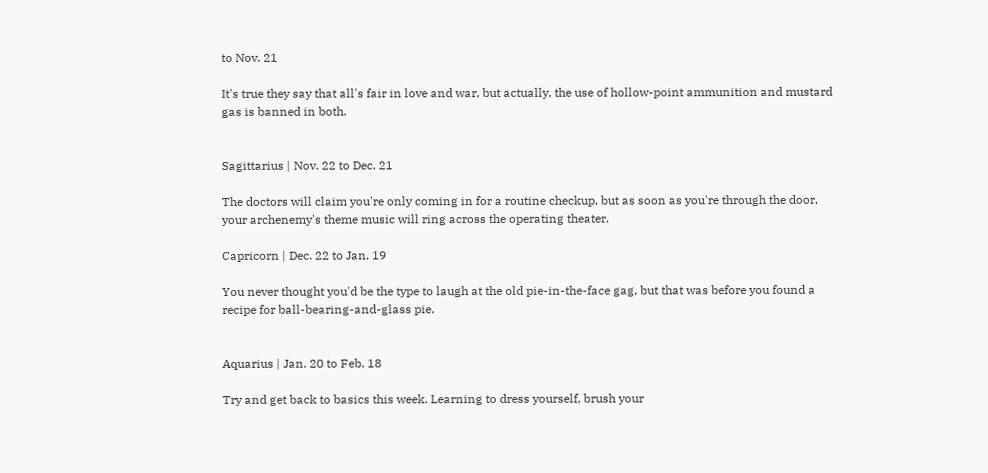to Nov. 21

It's true they say that all's fair in love and war, but actually, the use of hollow-point ammunition and mustard gas is banned in both.


Sagittarius | Nov. 22 to Dec. 21

The doctors will claim you're only coming in for a routine checkup, but as soon as you're through the door, your archenemy's theme music will ring across the operating theater.

Capricorn | Dec. 22 to Jan. 19

You never thought you'd be the type to laugh at the old pie-in-the-face gag, but that was before you found a recipe for ball-bearing-and-glass pie.


Aquarius | Jan. 20 to Feb. 18

Try and get back to basics this week. Learning to dress yourself, brush your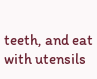teeth, and eat with utensils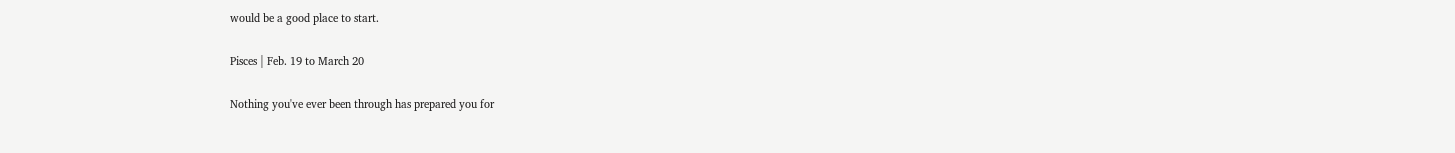would be a good place to start.

Pisces | Feb. 19 to March 20

Nothing you've ever been through has prepared you for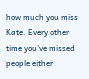how much you miss Kate. Every other time you've missed people either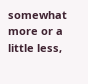somewhat more or a little less,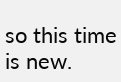so this time is new.